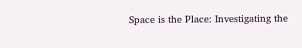Space is the Place: Investigating the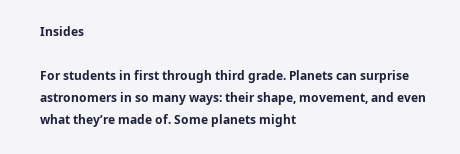Insides

For students in first through third grade. Planets can surprise astronomers in so many ways: their shape, movement, and even what they’re made of. Some planets might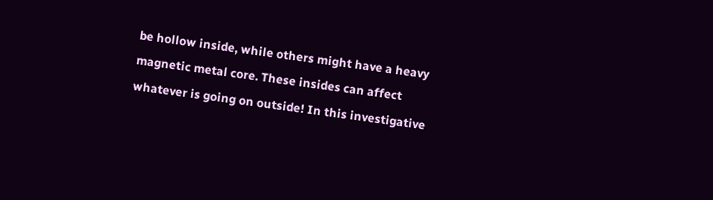be hollow inside, while others might have a heavy magnetic metal core. These insides can affect whatever is going on outside! In this investigative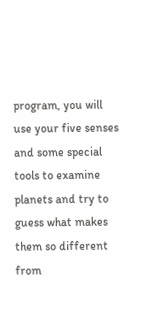program, you will use your five senses and some special tools to examine planets and try to guess what makes them so different from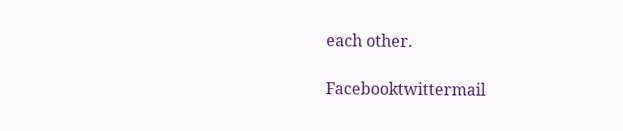each other.

Facebooktwittermail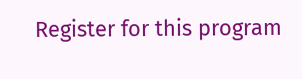Register for this program